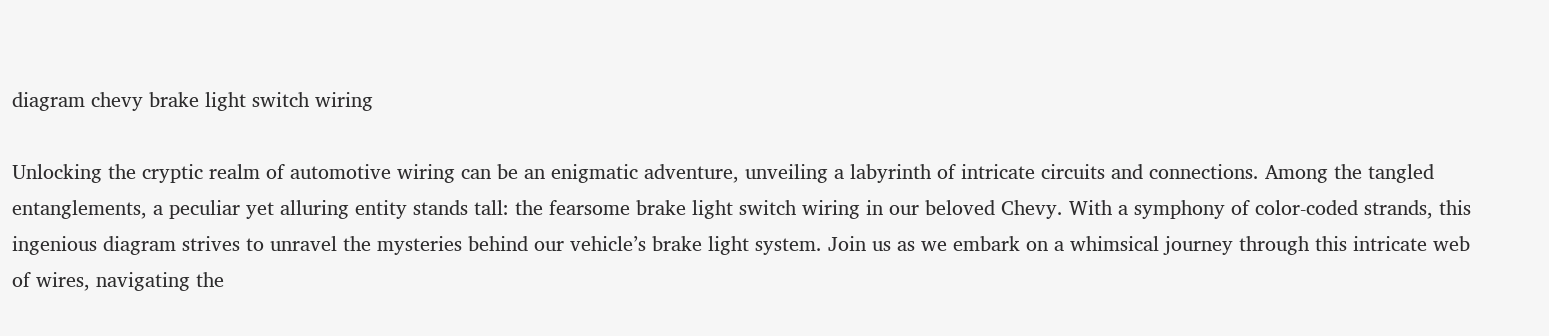diagram chevy brake light switch wiring

Unlocking the cryptic realm of automotive wiring can be an enigmatic adventure, unveiling a labyrinth of intricate circuits and connections. Among the tangled entanglements, a peculiar yet alluring entity stands tall: the fearsome brake light switch wiring in our beloved Chevy. With a symphony of color-coded strands, this ingenious diagram strives to unravel the mysteries behind our vehicle’s brake light system. Join us as we embark on a whimsical journey through this intricate web of wires, navigating the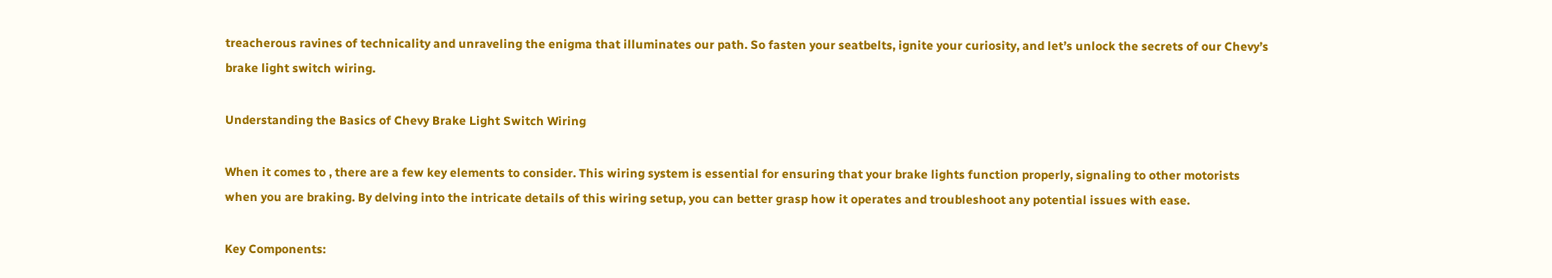treacherous ravines of technicality and unraveling the enigma that illuminates our path. So fasten your seatbelts, ignite your curiosity, and let’s unlock the secrets of our Chevy’s brake light switch wiring.

Understanding the Basics of Chevy Brake Light Switch Wiring

When it comes to , there are a few key elements to consider. This wiring system is essential for ensuring that your brake lights function properly, signaling to other motorists when you are braking. By delving into the intricate details of this wiring setup, you can better grasp how it operates and troubleshoot any potential issues with ease.

Key Components: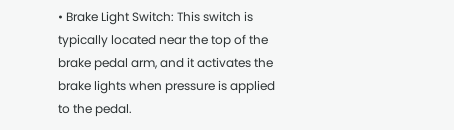• Brake Light Switch: This switch is typically located near the top of the brake pedal arm, and it activates the brake lights when pressure is applied to the pedal.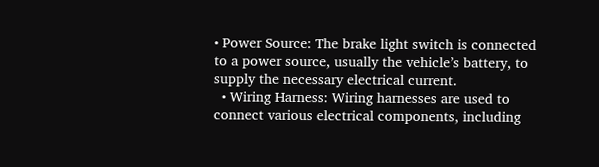• Power Source: The brake light switch is connected to a power source, usually the vehicle’s battery, to supply the necessary electrical current.
  • Wiring Harness: Wiring harnesses are used to connect various electrical components, including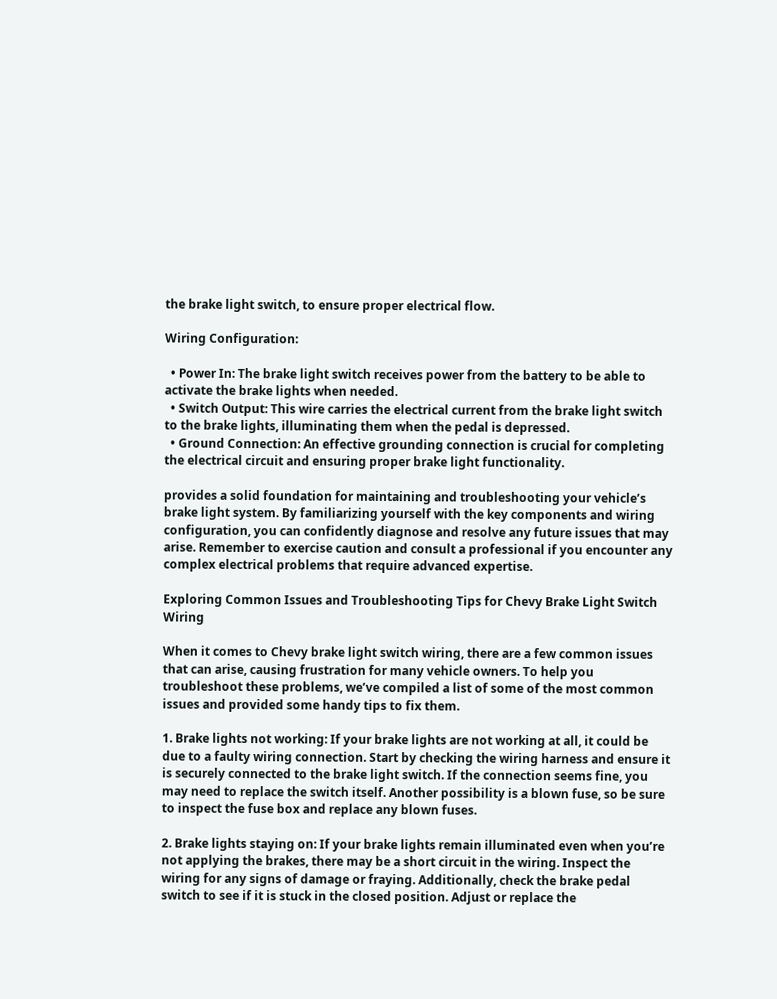the brake light switch, to ensure proper electrical flow.

Wiring Configuration:

  • Power In: The brake light switch receives power from the battery to be able to activate the brake lights when needed.
  • Switch Output: This wire carries the electrical current from the brake light switch to the brake lights, illuminating them when the pedal is depressed.
  • Ground Connection: An effective grounding connection is crucial for completing the electrical circuit and ensuring proper brake light functionality.

provides a solid foundation for maintaining and troubleshooting your vehicle’s brake light system. By familiarizing yourself with the key components and wiring configuration, you can confidently diagnose and resolve any future issues that may arise. Remember to exercise caution and consult a professional if you encounter any complex electrical problems that require advanced expertise.

Exploring Common Issues and Troubleshooting Tips for Chevy Brake Light Switch Wiring

When it comes to Chevy brake light switch wiring, there are a few common issues that can arise, causing frustration for many vehicle owners. To help you troubleshoot these problems, we’ve compiled a list of some of the most common issues and provided some handy tips to fix them.

1. Brake lights not working: If your brake lights are not working at all, it could be due to a faulty wiring connection. Start by checking the wiring harness and ensure it is securely connected to the brake light switch. If the connection seems fine, you may need to replace the switch itself. Another possibility is a blown fuse, so be sure to inspect the fuse box and replace any blown fuses.

2. Brake lights staying on: If your brake lights remain illuminated even when you’re not applying the brakes, there may be a short circuit in the wiring. Inspect the wiring for any signs of damage or fraying. Additionally, check the brake pedal switch to see if it is stuck in the closed position. Adjust or replace the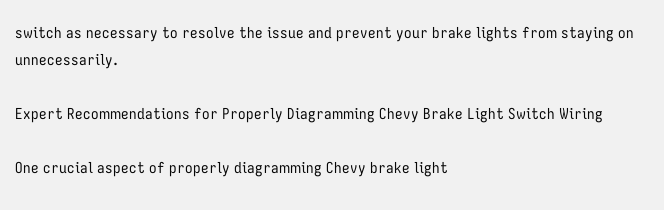switch as necessary to resolve the issue and prevent your brake lights from staying on unnecessarily.

Expert Recommendations for Properly Diagramming Chevy Brake Light Switch Wiring

One crucial aspect of properly diagramming Chevy brake light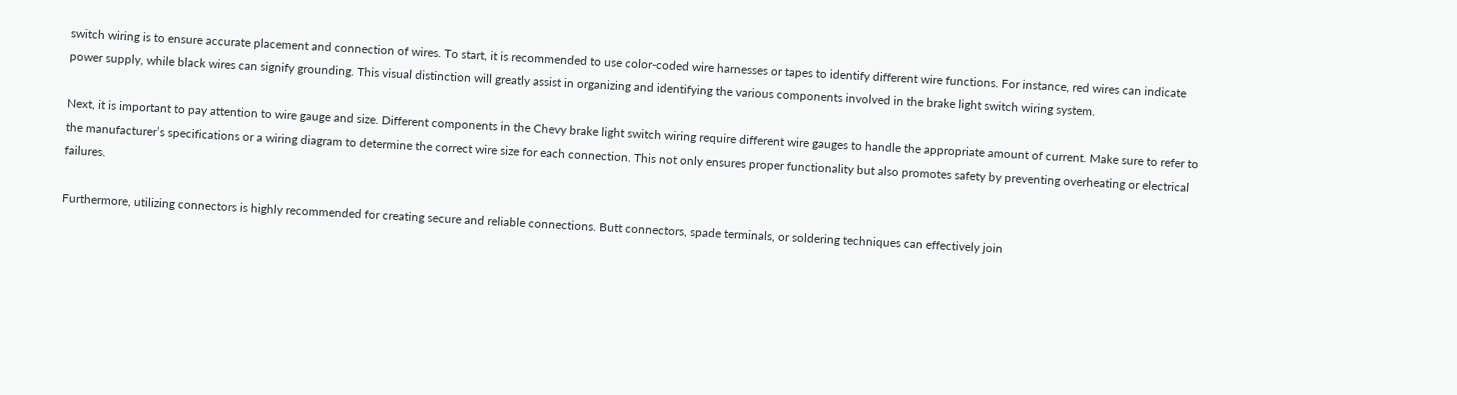switch wiring is to ensure accurate placement and connection of wires. To start, it is recommended to use color-coded wire harnesses or tapes to identify different wire functions. For instance, red wires can indicate power supply, while black wires can signify grounding. This visual distinction will greatly assist in organizing and identifying the various components involved in the brake light switch wiring system.

Next, it is important to pay attention to wire gauge and size. Different components in the Chevy brake light switch wiring require different wire gauges to handle the appropriate amount of current. Make sure to refer to the manufacturer’s specifications or a wiring diagram to determine the correct wire size for each connection. This not only ensures proper functionality but also promotes safety by preventing overheating or electrical failures.

Furthermore, utilizing connectors is highly recommended for creating secure and reliable connections. Butt connectors, spade terminals, or soldering techniques can effectively join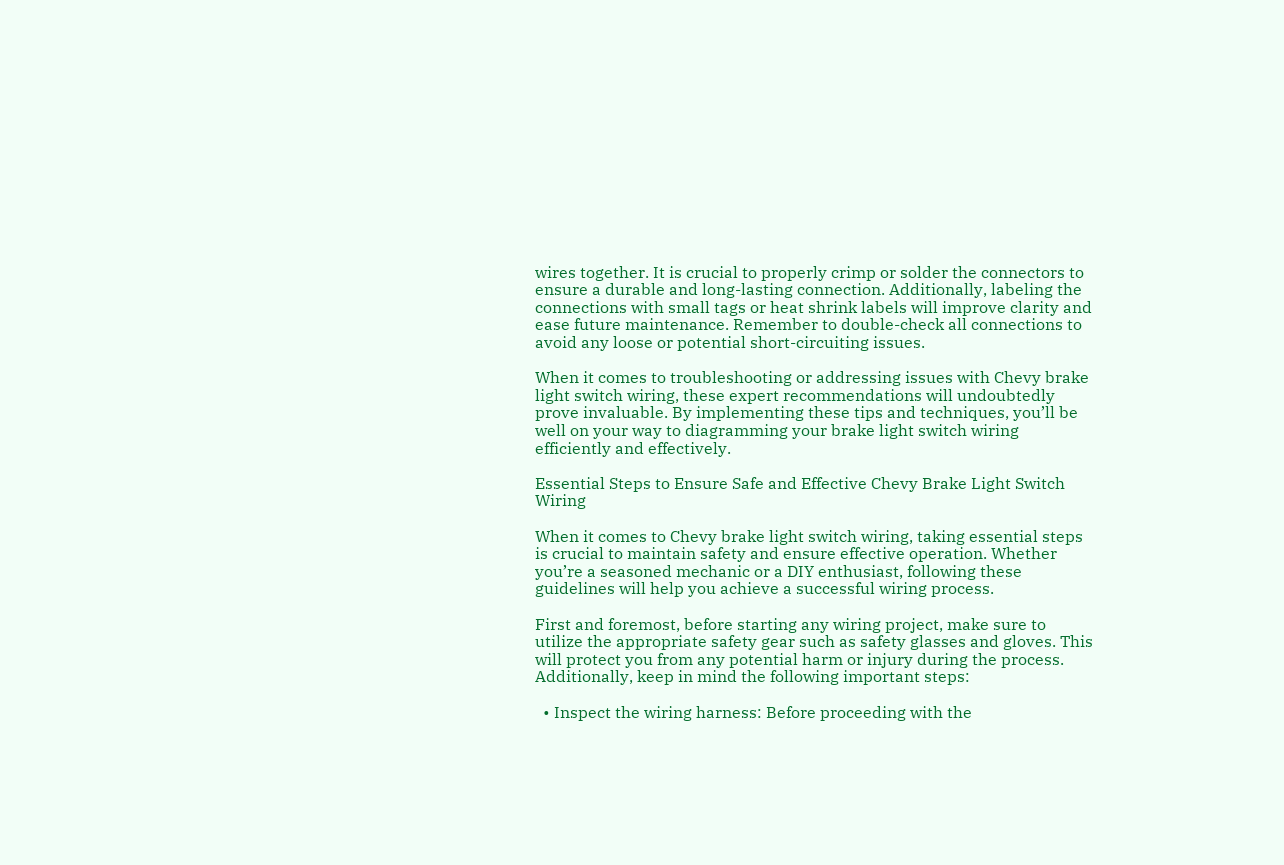wires together. It is crucial to properly crimp or solder the connectors to ensure a durable and long-lasting connection. Additionally, labeling the connections with small tags or heat shrink labels will improve clarity and ease future maintenance. Remember to double-check all connections to avoid any loose or potential short-circuiting issues.

When it comes to troubleshooting or addressing issues with Chevy brake light switch wiring, these expert recommendations will undoubtedly prove invaluable. By implementing these tips and techniques, you’ll be well on your way to diagramming your brake light switch wiring efficiently and effectively.

Essential Steps to Ensure Safe and Effective Chevy Brake Light Switch Wiring

When it comes to Chevy brake light switch wiring, taking essential steps is crucial to maintain safety and ensure effective operation. Whether you’re a seasoned mechanic or a DIY enthusiast, following these guidelines will help you achieve a successful wiring process.

First and foremost, before starting any wiring project, make sure to utilize the appropriate safety gear such as safety glasses and gloves. This will protect you from any potential harm or injury during the process. Additionally, keep in mind the following important steps:

  • Inspect the wiring harness: Before proceeding with the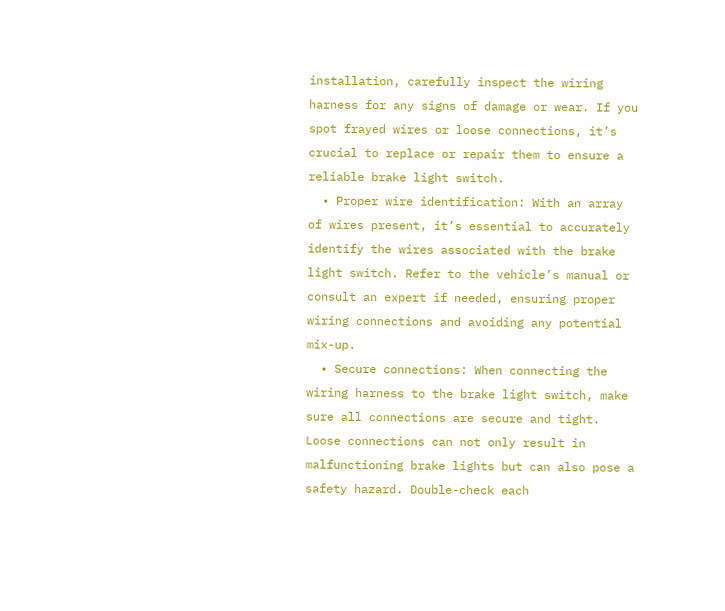installation, carefully inspect the wiring harness for any signs of damage or wear. If you spot frayed wires or loose connections, it’s crucial to replace or repair them to ensure a reliable brake light switch.
  • Proper wire identification: With an array of wires present, it’s essential to accurately identify the wires associated with the brake light switch. Refer to the vehicle’s manual or consult an expert if needed, ensuring proper wiring connections and avoiding any potential mix-up.
  • Secure connections: When connecting the wiring harness to the brake light switch, make sure all connections are secure and tight. Loose connections can not only result in malfunctioning brake lights but can also pose a safety hazard. Double-check each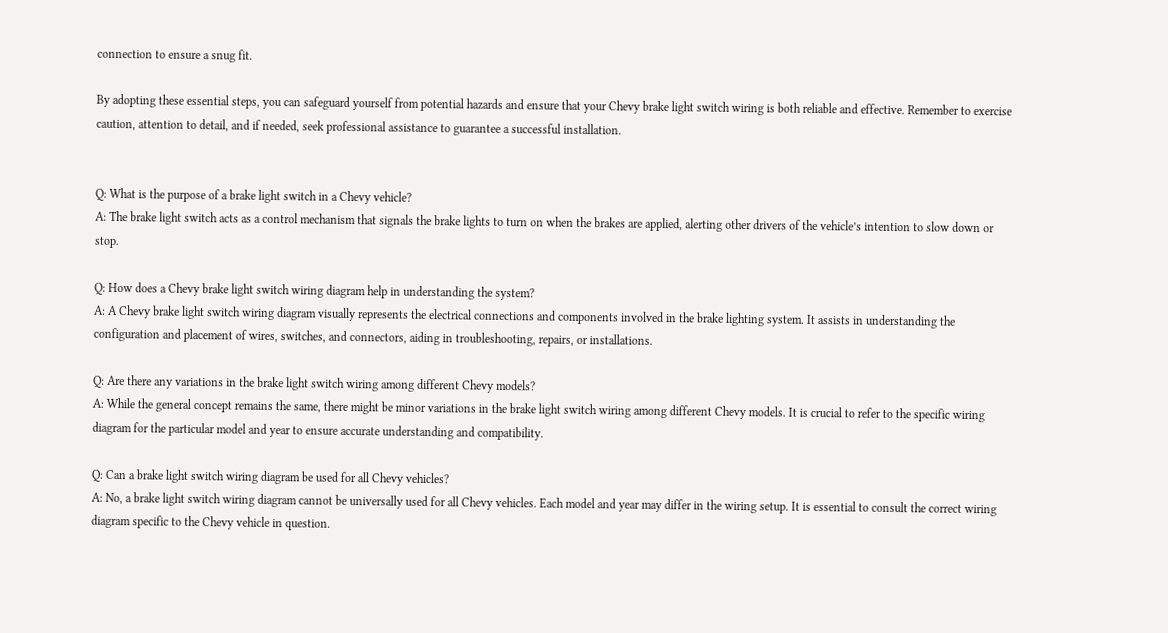connection to ensure a snug fit.

By adopting these essential steps, you can safeguard yourself from potential hazards and ensure that your Chevy brake light switch wiring is both reliable and effective. Remember to exercise caution, attention to detail, and if needed, seek professional assistance to guarantee a successful installation.


Q: What is the purpose of a brake light switch in a Chevy vehicle?
A: The brake light switch acts as a control mechanism that signals the brake lights to turn on when the brakes are applied, alerting other drivers of the vehicle’s intention to slow down or stop.

Q: How does a Chevy brake light switch wiring diagram help in understanding the system?
A: A Chevy brake light switch wiring diagram visually represents the electrical connections and components involved in the brake lighting system. It assists in understanding the configuration and placement of wires, switches, and connectors, aiding in troubleshooting, repairs, or installations.

Q: Are there any variations in the brake light switch wiring among different Chevy models?
A: While the general concept remains the same, there might be minor variations in the brake light switch wiring among different Chevy models. It is crucial to refer to the specific wiring diagram for the particular model and year to ensure accurate understanding and compatibility.

Q: Can a brake light switch wiring diagram be used for all Chevy vehicles?
A: No, a brake light switch wiring diagram cannot be universally used for all Chevy vehicles. Each model and year may differ in the wiring setup. It is essential to consult the correct wiring diagram specific to the Chevy vehicle in question.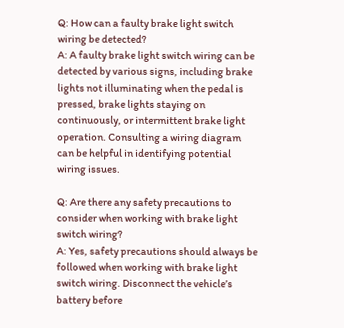Q: How can a faulty brake light switch wiring be detected?
A: A faulty brake light switch wiring can be detected by various signs, including brake lights not illuminating when the pedal is pressed, brake lights staying on continuously, or intermittent brake light operation. Consulting a wiring diagram can be helpful in identifying potential wiring issues.

Q: Are there any safety precautions to consider when working with brake light switch wiring?
A: Yes, safety precautions should always be followed when working with brake light switch wiring. Disconnect the vehicle’s battery before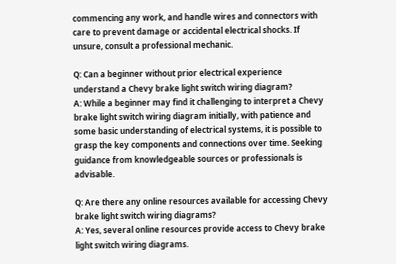commencing any work, and handle wires and connectors with care to prevent damage or accidental electrical shocks. If unsure, consult a professional mechanic.

Q: Can a beginner without prior electrical experience understand a Chevy brake light switch wiring diagram?
A: While a beginner may find it challenging to interpret a Chevy brake light switch wiring diagram initially, with patience and some basic understanding of electrical systems, it is possible to grasp the key components and connections over time. Seeking guidance from knowledgeable sources or professionals is advisable.

Q: Are there any online resources available for accessing Chevy brake light switch wiring diagrams?
A: Yes, several online resources provide access to Chevy brake light switch wiring diagrams.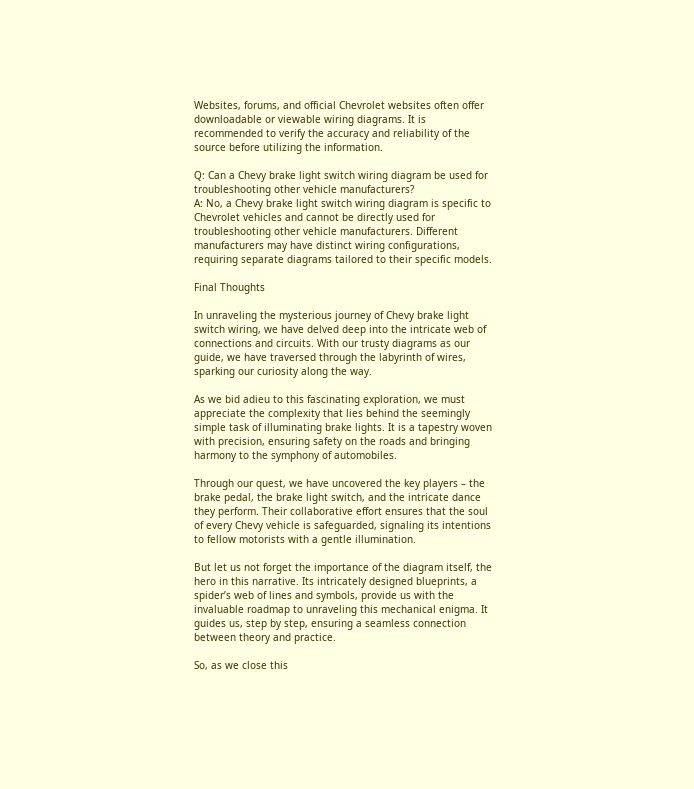Websites, forums, and official Chevrolet websites often offer downloadable or viewable wiring diagrams. It is recommended to verify the accuracy and reliability of the source before utilizing the information.

Q: Can a Chevy brake light switch wiring diagram be used for troubleshooting other vehicle manufacturers?
A: No, a Chevy brake light switch wiring diagram is specific to Chevrolet vehicles and cannot be directly used for troubleshooting other vehicle manufacturers. Different manufacturers may have distinct wiring configurations, requiring separate diagrams tailored to their specific models.

Final Thoughts

In unraveling the mysterious journey of Chevy brake light switch wiring, we have delved deep into the intricate web of connections and circuits. With our trusty diagrams as our guide, we have traversed through the labyrinth of wires, sparking our curiosity along the way.

As we bid adieu to this fascinating exploration, we must appreciate the complexity that lies behind the seemingly simple task of illuminating brake lights. It is a tapestry woven with precision, ensuring safety on the roads and bringing harmony to the symphony of automobiles.

Through our quest, we have uncovered the key players – the brake pedal, the brake light switch, and the intricate dance they perform. Their collaborative effort ensures that the soul of every Chevy vehicle is safeguarded, signaling its intentions to fellow motorists with a gentle illumination.

But let us not forget the importance of the diagram itself, the hero in this narrative. Its intricately designed blueprints, a spider’s web of lines and symbols, provide us with the invaluable roadmap to unraveling this mechanical enigma. It guides us, step by step, ensuring a seamless connection between theory and practice.

So, as we close this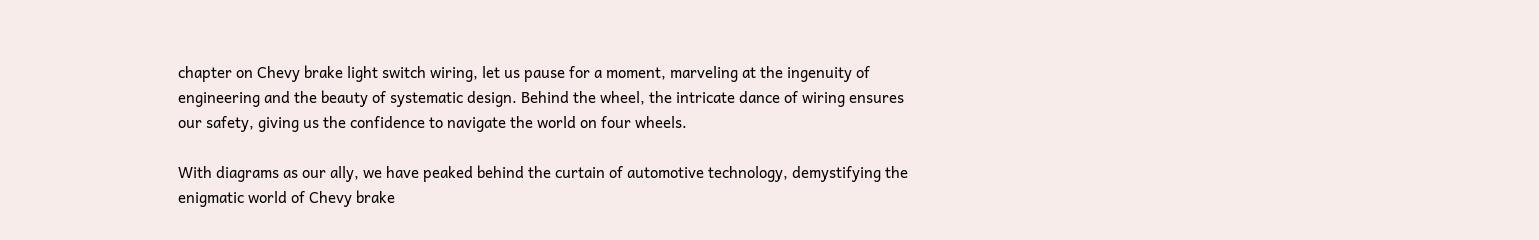chapter on Chevy brake light switch wiring, let us pause for a moment, marveling at the ingenuity of engineering and the beauty of systematic design. Behind the wheel, the intricate dance of wiring ensures our safety, giving us the confidence to navigate the world on four wheels.

With diagrams as our ally, we have peaked behind the curtain of automotive technology, demystifying the enigmatic world of Chevy brake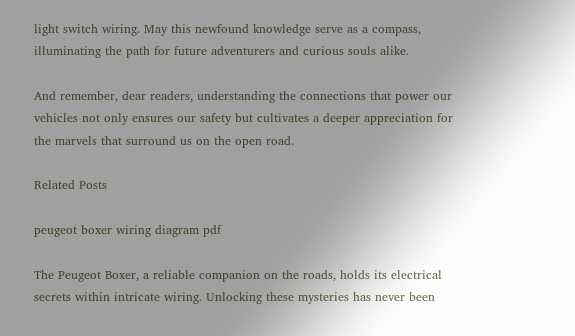light switch wiring. May this newfound knowledge serve as a compass, illuminating the path for future adventurers and curious souls alike.

And remember, dear readers, understanding the connections that power our vehicles not only ensures our safety but cultivates a deeper appreciation for the marvels that surround us on the open road.

Related Posts

peugeot boxer wiring diagram pdf

The Peugeot Boxer, a reliable companion on the roads, holds its electrical secrets within intricate wiring. Unlocking these mysteries has never been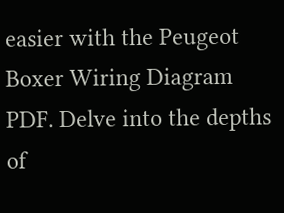easier with the Peugeot Boxer Wiring Diagram PDF. Delve into the depths of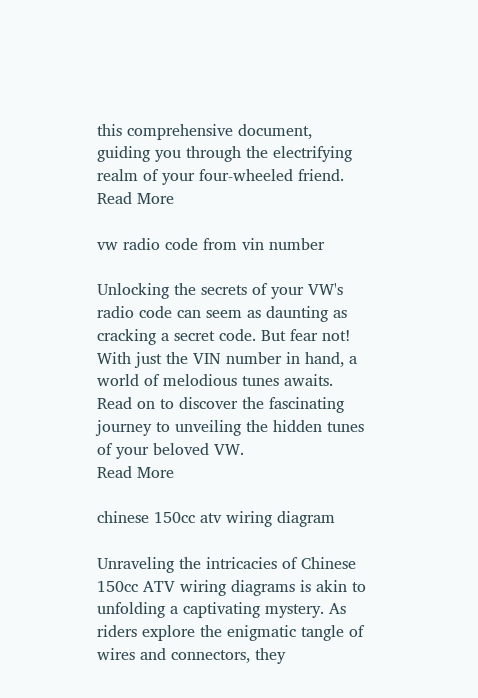this comprehensive document, guiding you through the electrifying realm of your four-wheeled friend.
Read More

vw radio code from vin number

Unlocking the secrets of your VW's radio code can seem as daunting as cracking a secret code. But fear not! With just the VIN number in hand, a world of melodious tunes awaits. Read on to discover the fascinating journey to unveiling the hidden tunes of your beloved VW.
Read More

chinese 150cc atv wiring diagram

Unraveling the intricacies of Chinese 150cc ATV wiring diagrams is akin to unfolding a captivating mystery. As riders explore the enigmatic tangle of wires and connectors, they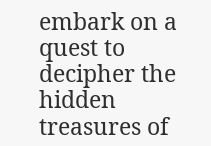embark on a quest to decipher the hidden treasures of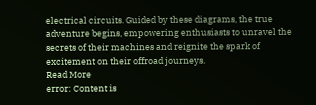electrical circuits. Guided by these diagrams, the true adventure begins, empowering enthusiasts to unravel the secrets of their machines and reignite the spark of excitement on their offroad journeys.
Read More
error: Content is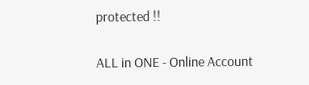protected !!

ALL in ONE - Online Account